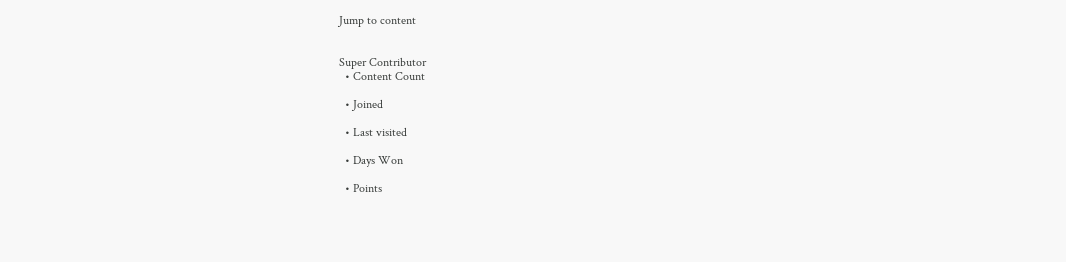Jump to content


Super Contributor
  • Content Count

  • Joined

  • Last visited

  • Days Won

  • Points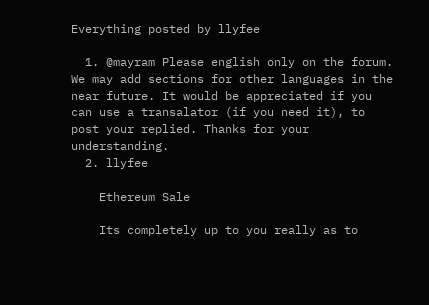Everything posted by llyfee

  1. @mayram Please english only on the forum. We may add sections for other languages in the near future. It would be appreciated if you can use a transalator (if you need it), to post your replied. Thanks for your understanding.
  2. llyfee

    Ethereum Sale

    Its completely up to you really as to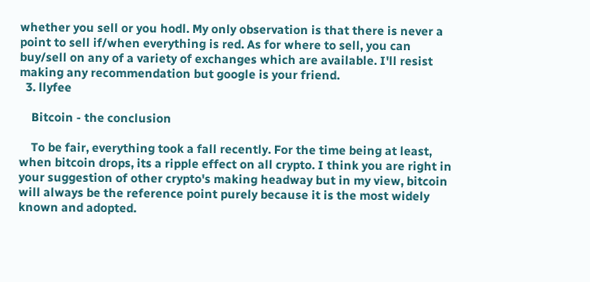whether you sell or you hodl. My only observation is that there is never a point to sell if/when everything is red. As for where to sell, you can buy/sell on any of a variety of exchanges which are available. I'll resist making any recommendation but google is your friend.
  3. llyfee

    Bitcoin - the conclusion

    To be fair, everything took a fall recently. For the time being at least, when bitcoin drops, its a ripple effect on all crypto. I think you are right in your suggestion of other crypto's making headway but in my view, bitcoin will always be the reference point purely because it is the most widely known and adopted.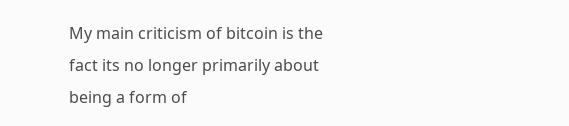My main criticism of bitcoin is the fact its no longer primarily about being a form of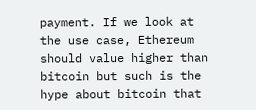payment. If we look at the use case, Ethereum should value higher than bitcoin but such is the hype about bitcoin that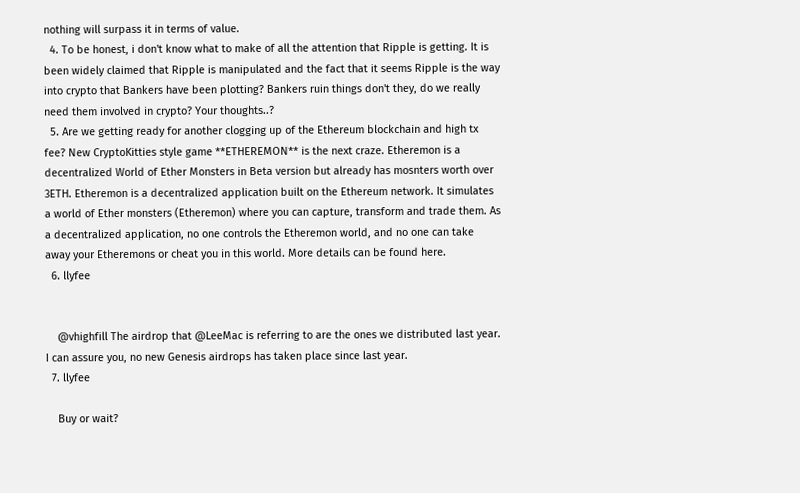nothing will surpass it in terms of value.
  4. To be honest, i don't know what to make of all the attention that Ripple is getting. It is been widely claimed that Ripple is manipulated and the fact that it seems Ripple is the way into crypto that Bankers have been plotting? Bankers ruin things don't they, do we really need them involved in crypto? Your thoughts..?
  5. Are we getting ready for another clogging up of the Ethereum blockchain and high tx fee? New CryptoKitties style game **ETHEREMON** is the next craze. Etheremon is a decentralized World of Ether Monsters in Beta version but already has mosnters worth over 3ETH. Etheremon is a decentralized application built on the Ethereum network. It simulates a world of Ether monsters (Etheremon) where you can capture, transform and trade them. As a decentralized application, no one controls the Etheremon world, and no one can take away your Etheremons or cheat you in this world. More details can be found here.
  6. llyfee


    @vhighfill The airdrop that @LeeMac is referring to are the ones we distributed last year. I can assure you, no new Genesis airdrops has taken place since last year.
  7. llyfee

    Buy or wait?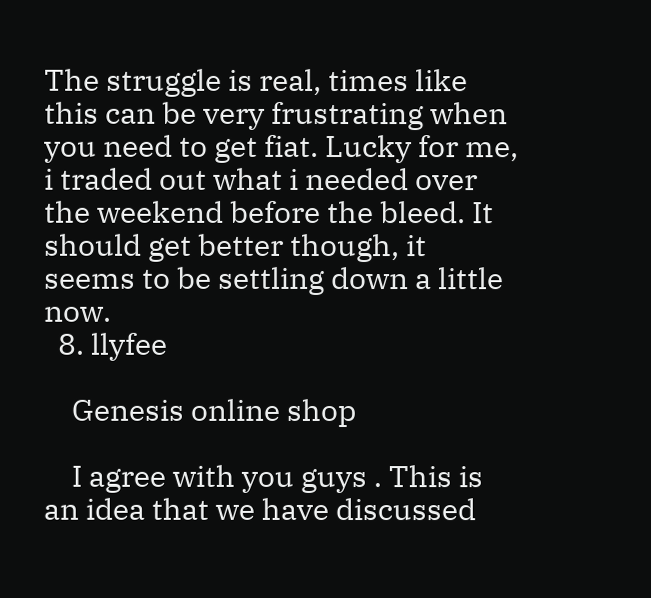The struggle is real, times like this can be very frustrating when you need to get fiat. Lucky for me, i traded out what i needed over the weekend before the bleed. It should get better though, it seems to be settling down a little now.
  8. llyfee

    Genesis online shop

    I agree with you guys . This is an idea that we have discussed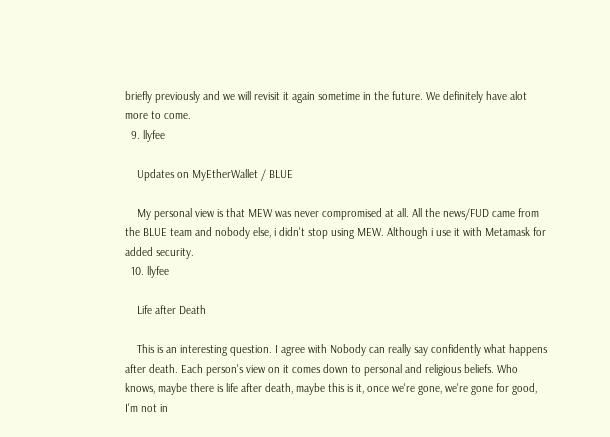briefly previously and we will revisit it again sometime in the future. We definitely have alot more to come.
  9. llyfee

    Updates on MyEtherWallet / BLUE

    My personal view is that MEW was never compromised at all. All the news/FUD came from the BLUE team and nobody else, i didn't stop using MEW. Although i use it with Metamask for added security.
  10. llyfee

    Life after Death

    This is an interesting question. I agree with Nobody can really say confidently what happens after death. Each person's view on it comes down to personal and religious beliefs. Who knows, maybe there is life after death, maybe this is it, once we're gone, we're gone for good, I'm not in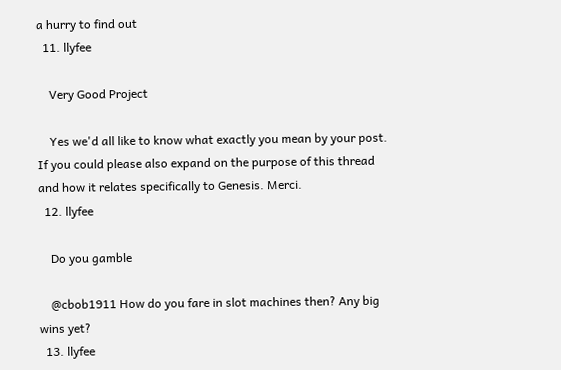a hurry to find out
  11. llyfee

    Very Good Project

    Yes we'd all like to know what exactly you mean by your post. If you could please also expand on the purpose of this thread and how it relates specifically to Genesis. Merci.
  12. llyfee

    Do you gamble

    @cbob1911 How do you fare in slot machines then? Any big wins yet?
  13. llyfee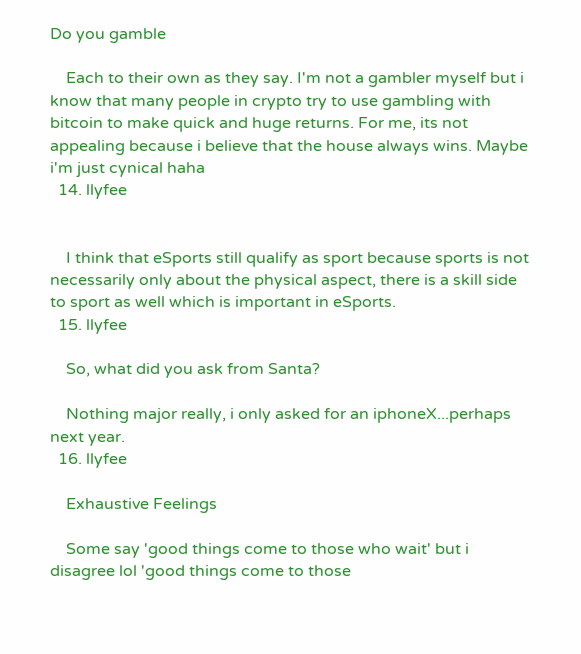Do you gamble

    Each to their own as they say. I'm not a gambler myself but i know that many people in crypto try to use gambling with bitcoin to make quick and huge returns. For me, its not appealing because i believe that the house always wins. Maybe i'm just cynical haha
  14. llyfee


    I think that eSports still qualify as sport because sports is not necessarily only about the physical aspect, there is a skill side to sport as well which is important in eSports.
  15. llyfee

    So, what did you ask from Santa?

    Nothing major really, i only asked for an iphoneX...perhaps next year.
  16. llyfee

    Exhaustive Feelings

    Some say 'good things come to those who wait' but i disagree lol 'good things come to those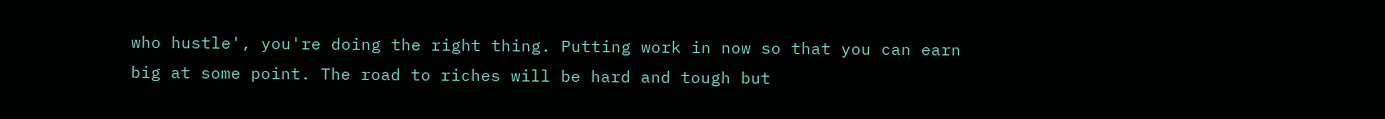who hustle', you're doing the right thing. Putting work in now so that you can earn big at some point. The road to riches will be hard and tough but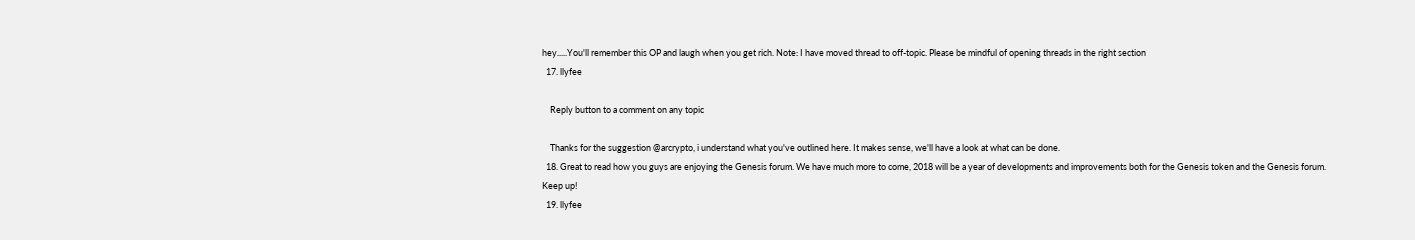hey.....You'll remember this OP and laugh when you get rich. Note: I have moved thread to off-topic. Please be mindful of opening threads in the right section
  17. llyfee

    Reply button to a comment on any topic

    Thanks for the suggestion @arcrypto, i understand what you've outlined here. It makes sense, we'll have a look at what can be done.
  18. Great to read how you guys are enjoying the Genesis forum. We have much more to come, 2018 will be a year of developments and improvements both for the Genesis token and the Genesis forum. Keep up!
  19. llyfee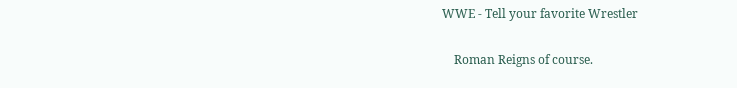WWE - Tell your favorite Wrestler

    Roman Reigns of course.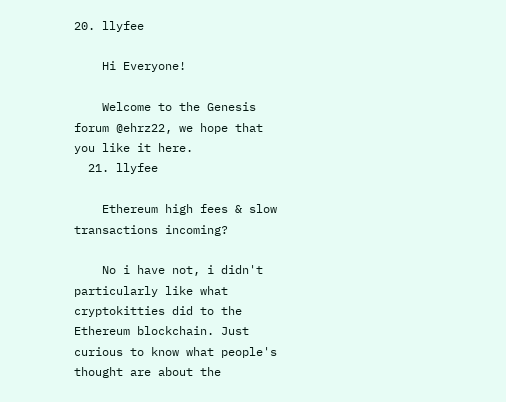20. llyfee

    Hi Everyone!

    Welcome to the Genesis forum @ehrz22, we hope that you like it here.
  21. llyfee

    Ethereum high fees & slow transactions incoming?

    No i have not, i didn't particularly like what cryptokitties did to the Ethereum blockchain. Just curious to know what people's thought are about the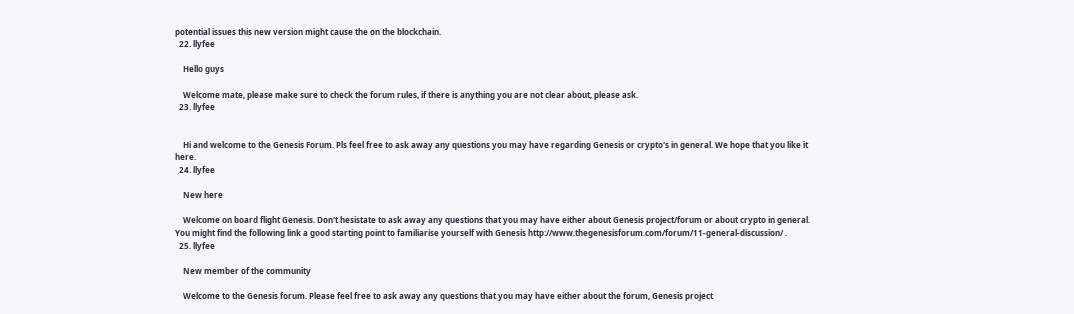potential issues this new version might cause the on the blockchain.
  22. llyfee

    Hello guys

    Welcome mate, please make sure to check the forum rules, if there is anything you are not clear about, please ask.
  23. llyfee


    Hi and welcome to the Genesis Forum. Pls feel free to ask away any questions you may have regarding Genesis or crypto's in general. We hope that you like it here.
  24. llyfee

    New here

    Welcome on board flight Genesis. Don't hesistate to ask away any questions that you may have either about Genesis project/forum or about crypto in general. You might find the following link a good starting point to familiarise yourself with Genesis http://www.thegenesisforum.com/forum/11-general-discussion/ .
  25. llyfee

    New member of the community

    Welcome to the Genesis forum. Please feel free to ask away any questions that you may have either about the forum, Genesis project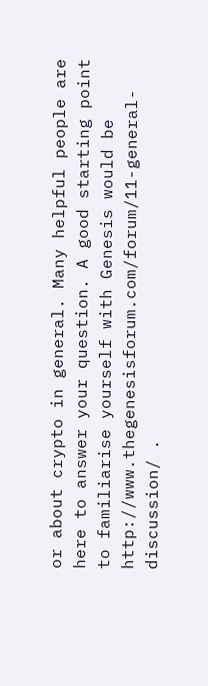or about crypto in general. Many helpful people are here to answer your question. A good starting point to familiarise yourself with Genesis would be http://www.thegenesisforum.com/forum/11-general-discussion/ .